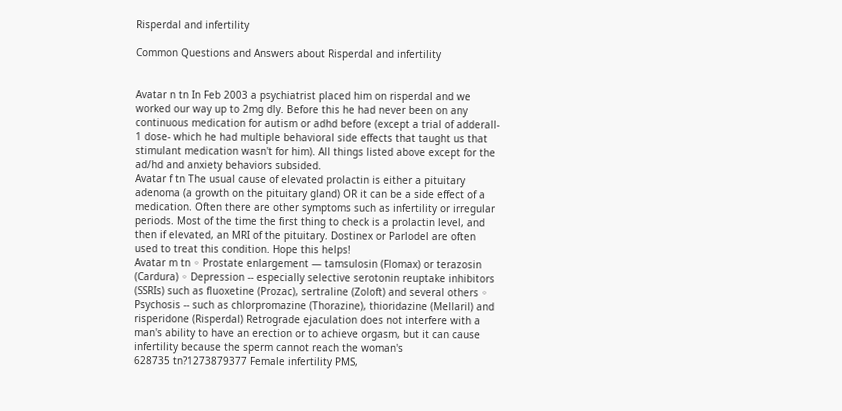Risperdal and infertility

Common Questions and Answers about Risperdal and infertility


Avatar n tn In Feb 2003 a psychiatrist placed him on risperdal and we worked our way up to 2mg dly. Before this he had never been on any continuous medication for autism or adhd before (except a trial of adderall- 1 dose- which he had multiple behavioral side effects that taught us that stimulant medication wasn't for him). All things listed above except for the ad/hd and anxiety behaviors subsided.
Avatar f tn The usual cause of elevated prolactin is either a pituitary adenoma (a growth on the pituitary gland) OR it can be a side effect of a medication. Often there are other symptoms such as infertility or irregular periods. Most of the time the first thing to check is a prolactin level, and then if elevated, an MRI of the pituitary. Dostinex or Parlodel are often used to treat this condition. Hope this helps!
Avatar m tn ◦ Prostate enlargement — tamsulosin (Flomax) or terazosin (Cardura) ◦ Depression -- especially selective serotonin reuptake inhibitors (SSRIs) such as fluoxetine (Prozac), sertraline (Zoloft) and several others ◦ Psychosis -- such as chlorpromazine (Thorazine), thioridazine (Mellaril) and risperidone (Risperdal) Retrograde ejaculation does not interfere with a man's ability to have an erection or to achieve orgasm, but it can cause infertility because the sperm cannot reach the woman's
628735 tn?1273879377 Female infertility PMS,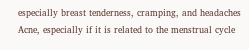especially breast tenderness, cramping, and headaches Acne, especially if it is related to the menstrual cycle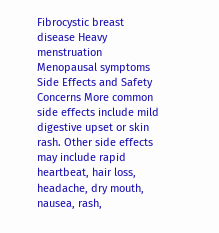Fibrocystic breast disease Heavy menstruation Menopausal symptoms Side Effects and Safety Concerns More common side effects include mild digestive upset or skin rash. Other side effects may include rapid heartbeat, hair loss, headache, dry mouth, nausea, rash,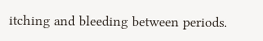itching and bleeding between periods.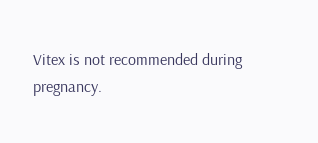Vitex is not recommended during pregnancy.